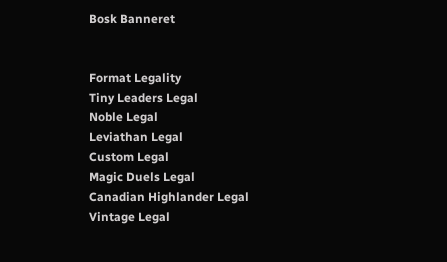Bosk Banneret


Format Legality
Tiny Leaders Legal
Noble Legal
Leviathan Legal
Custom Legal
Magic Duels Legal
Canadian Highlander Legal
Vintage Legal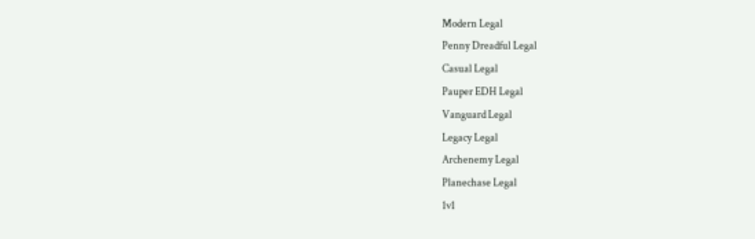Modern Legal
Penny Dreadful Legal
Casual Legal
Pauper EDH Legal
Vanguard Legal
Legacy Legal
Archenemy Legal
Planechase Legal
1v1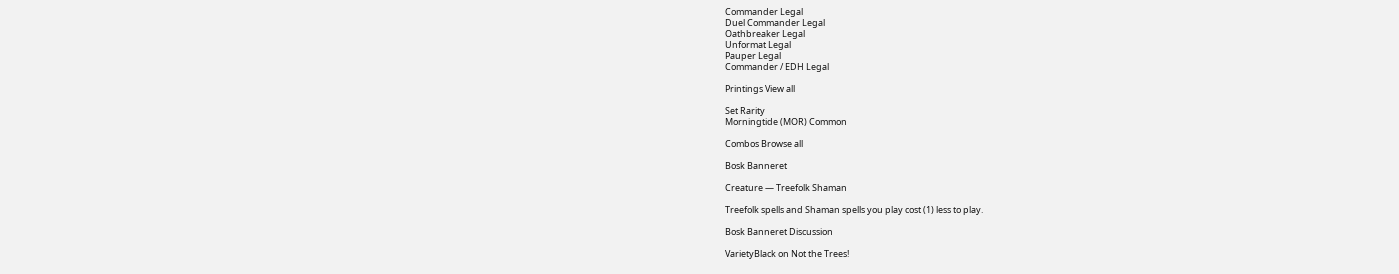Commander Legal
Duel Commander Legal
Oathbreaker Legal
Unformat Legal
Pauper Legal
Commander / EDH Legal

Printings View all

Set Rarity
Morningtide (MOR) Common

Combos Browse all

Bosk Banneret

Creature — Treefolk Shaman

Treefolk spells and Shaman spells you play cost (1) less to play.

Bosk Banneret Discussion

VarietyBlack on Not the Trees!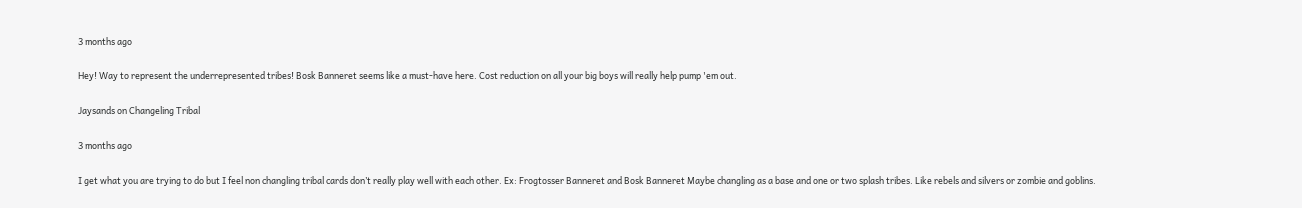3 months ago

Hey! Way to represent the underrepresented tribes! Bosk Banneret seems like a must-have here. Cost reduction on all your big boys will really help pump 'em out.

Jaysands on Changeling Tribal

3 months ago

I get what you are trying to do but I feel non changling tribal cards don’t really play well with each other. Ex: Frogtosser Banneret and Bosk Banneret Maybe changling as a base and one or two splash tribes. Like rebels and silvers or zombie and goblins.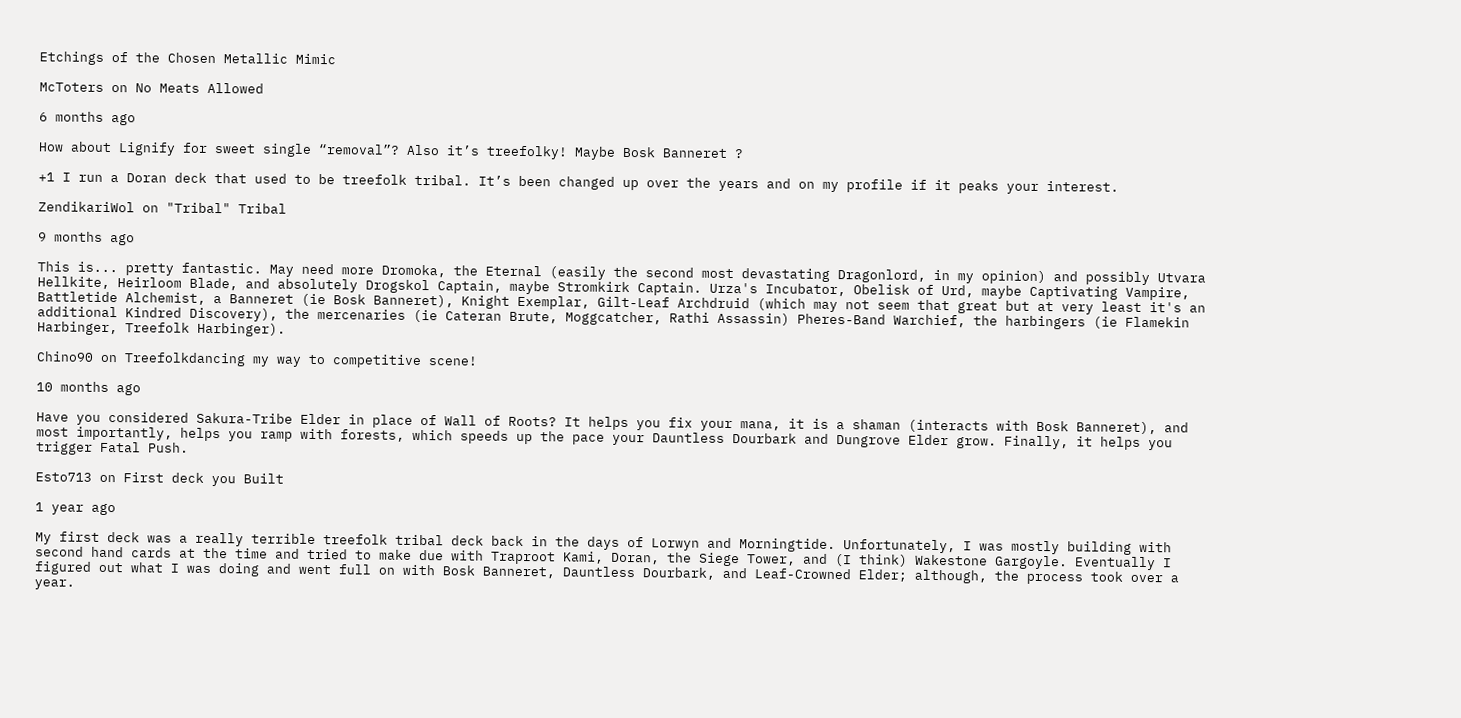Etchings of the Chosen Metallic Mimic

McToters on No Meats Allowed

6 months ago

How about Lignify for sweet single “removal”? Also it’s treefolky! Maybe Bosk Banneret ?

+1 I run a Doran deck that used to be treefolk tribal. It’s been changed up over the years and on my profile if it peaks your interest.

ZendikariWol on "Tribal" Tribal

9 months ago

This is... pretty fantastic. May need more Dromoka, the Eternal (easily the second most devastating Dragonlord, in my opinion) and possibly Utvara Hellkite, Heirloom Blade, and absolutely Drogskol Captain, maybe Stromkirk Captain. Urza's Incubator, Obelisk of Urd, maybe Captivating Vampire, Battletide Alchemist, a Banneret (ie Bosk Banneret), Knight Exemplar, Gilt-Leaf Archdruid (which may not seem that great but at very least it's an additional Kindred Discovery), the mercenaries (ie Cateran Brute, Moggcatcher, Rathi Assassin) Pheres-Band Warchief, the harbingers (ie Flamekin Harbinger, Treefolk Harbinger).

Chino90 on Treefolkdancing my way to competitive scene!

10 months ago

Have you considered Sakura-Tribe Elder in place of Wall of Roots? It helps you fix your mana, it is a shaman (interacts with Bosk Banneret), and most importantly, helps you ramp with forests, which speeds up the pace your Dauntless Dourbark and Dungrove Elder grow. Finally, it helps you trigger Fatal Push.

Esto713 on First deck you Built

1 year ago

My first deck was a really terrible treefolk tribal deck back in the days of Lorwyn and Morningtide. Unfortunately, I was mostly building with second hand cards at the time and tried to make due with Traproot Kami, Doran, the Siege Tower, and (I think) Wakestone Gargoyle. Eventually I figured out what I was doing and went full on with Bosk Banneret, Dauntless Dourbark, and Leaf-Crowned Elder; although, the process took over a year.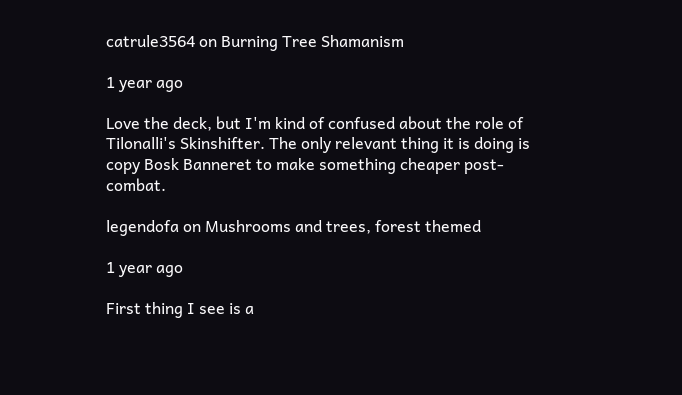catrule3564 on Burning Tree Shamanism

1 year ago

Love the deck, but I'm kind of confused about the role of Tilonalli's Skinshifter. The only relevant thing it is doing is copy Bosk Banneret to make something cheaper post-combat.

legendofa on Mushrooms and trees, forest themed

1 year ago

First thing I see is a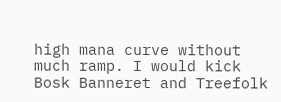high mana curve without much ramp. I would kick Bosk Banneret and Treefolk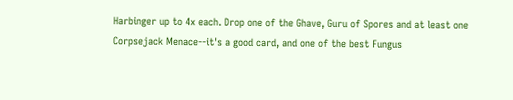Harbinger up to 4x each. Drop one of the Ghave, Guru of Spores and at least one Corpsejack Menace--it's a good card, and one of the best Fungus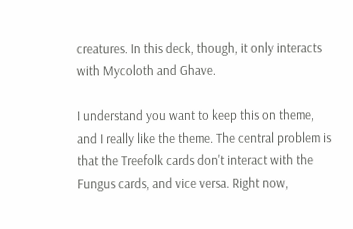creatures. In this deck, though, it only interacts with Mycoloth and Ghave.

I understand you want to keep this on theme, and I really like the theme. The central problem is that the Treefolk cards don't interact with the Fungus cards, and vice versa. Right now,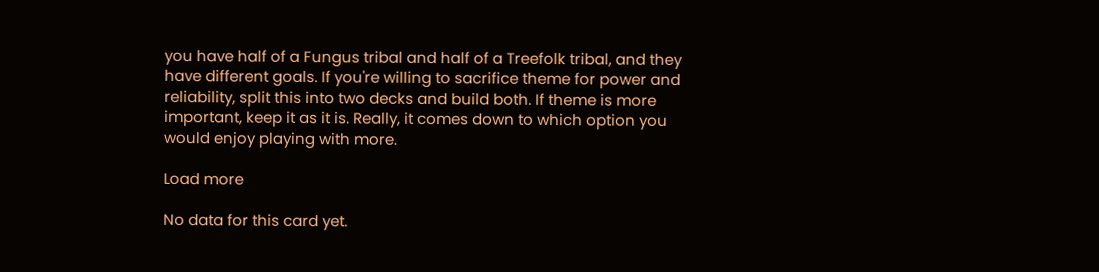you have half of a Fungus tribal and half of a Treefolk tribal, and they have different goals. If you're willing to sacrifice theme for power and reliability, split this into two decks and build both. If theme is more important, keep it as it is. Really, it comes down to which option you would enjoy playing with more.

Load more

No data for this card yet.